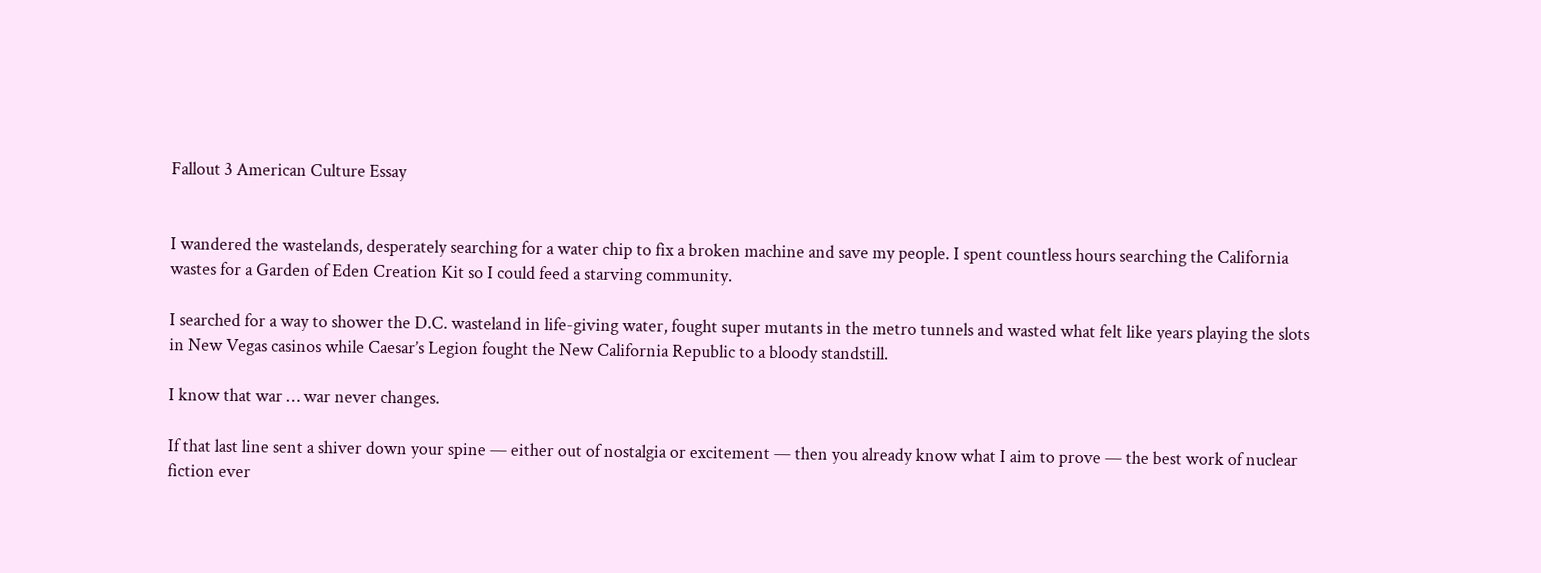Fallout 3 American Culture Essay


I wandered the wastelands, desperately searching for a water chip to fix a broken machine and save my people. I spent countless hours searching the California wastes for a Garden of Eden Creation Kit so I could feed a starving community.

I searched for a way to shower the D.C. wasteland in life-giving water, fought super mutants in the metro tunnels and wasted what felt like years playing the slots in New Vegas casinos while Caesar’s Legion fought the New California Republic to a bloody standstill.

I know that war … war never changes.

If that last line sent a shiver down your spine — either out of nostalgia or excitement — then you already know what I aim to prove — the best work of nuclear fiction ever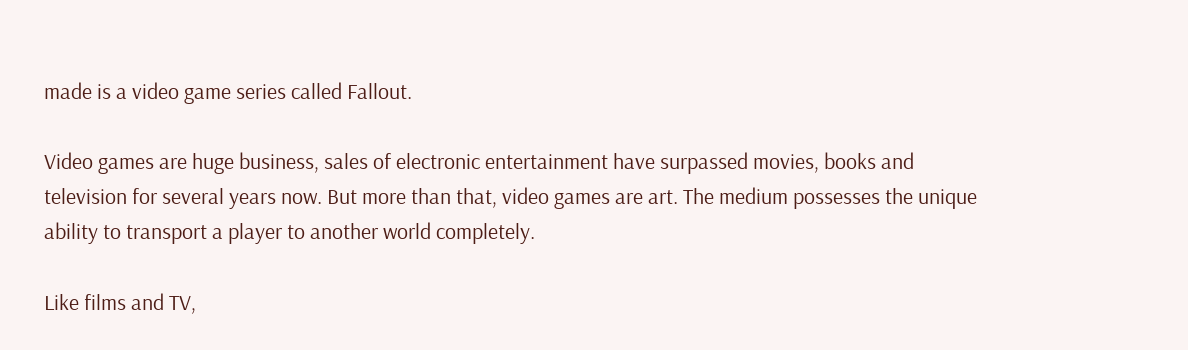made is a video game series called Fallout.

Video games are huge business, sales of electronic entertainment have surpassed movies, books and television for several years now. But more than that, video games are art. The medium possesses the unique ability to transport a player to another world completely.

Like films and TV,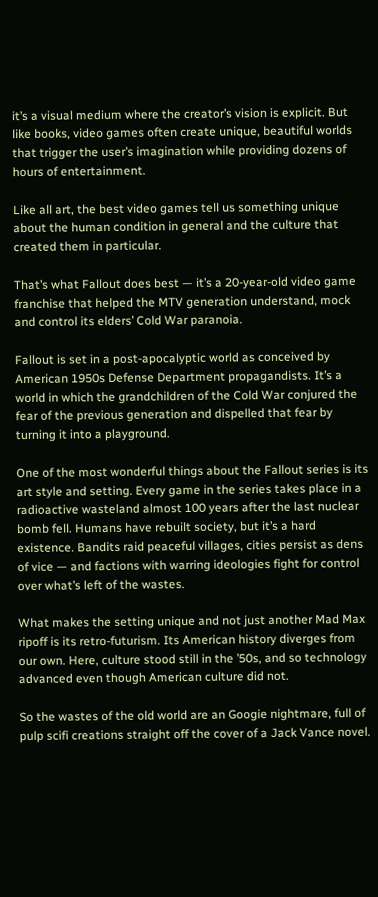it’s a visual medium where the creator’s vision is explicit. But like books, video games often create unique, beautiful worlds that trigger the user’s imagination while providing dozens of hours of entertainment.

Like all art, the best video games tell us something unique about the human condition in general and the culture that created them in particular.

That’s what Fallout does best — it’s a 20-year-old video game franchise that helped the MTV generation understand, mock and control its elders’ Cold War paranoia.

Fallout is set in a post-apocalyptic world as conceived by American 1950s Defense Department propagandists. It’s a world in which the grandchildren of the Cold War conjured the fear of the previous generation and dispelled that fear by turning it into a playground.

One of the most wonderful things about the Fallout series is its art style and setting. Every game in the series takes place in a radioactive wasteland almost 100 years after the last nuclear bomb fell. Humans have rebuilt society, but it’s a hard existence. Bandits raid peaceful villages, cities persist as dens of vice — and factions with warring ideologies fight for control over what’s left of the wastes.

What makes the setting unique and not just another Mad Max ripoff is its retro-futurism. Its American history diverges from our own. Here, culture stood still in the ’50s, and so technology advanced even though American culture did not.

So the wastes of the old world are an Googie nightmare, full of pulp scifi creations straight off the cover of a Jack Vance novel.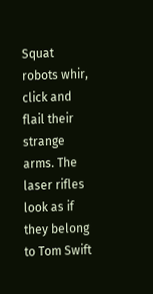Squat robots whir, click and flail their strange arms. The laser rifles look as if they belong to Tom Swift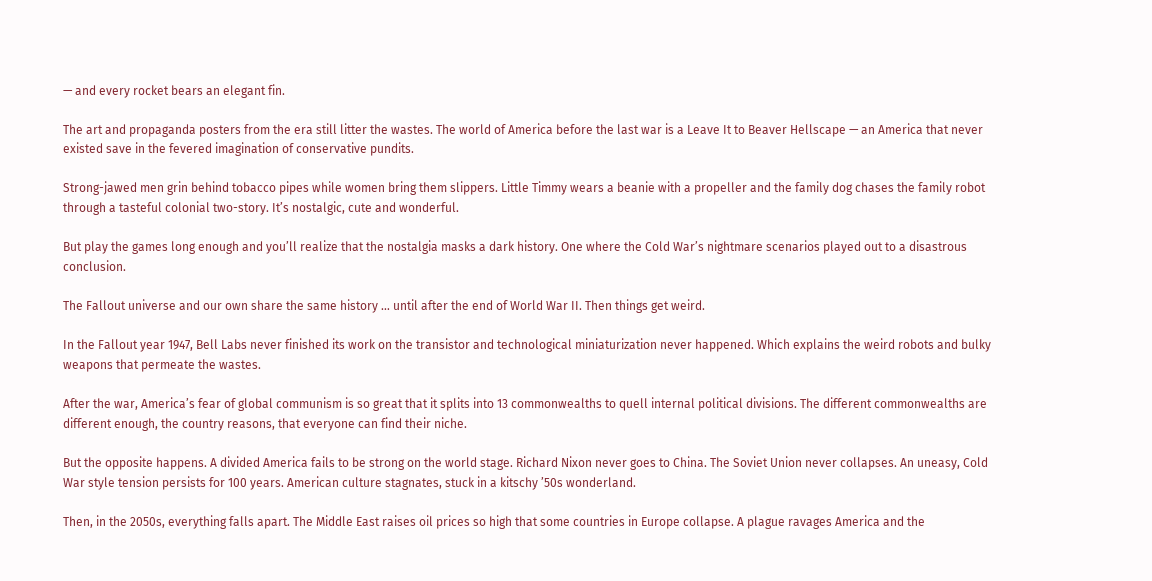— and every rocket bears an elegant fin.

The art and propaganda posters from the era still litter the wastes. The world of America before the last war is a Leave It to Beaver Hellscape — an America that never existed save in the fevered imagination of conservative pundits.

Strong-jawed men grin behind tobacco pipes while women bring them slippers. Little Timmy wears a beanie with a propeller and the family dog chases the family robot through a tasteful colonial two-story. It’s nostalgic, cute and wonderful.

But play the games long enough and you’ll realize that the nostalgia masks a dark history. One where the Cold War’s nightmare scenarios played out to a disastrous conclusion.

The Fallout universe and our own share the same history … until after the end of World War II. Then things get weird.

In the Fallout year 1947, Bell Labs never finished its work on the transistor and technological miniaturization never happened. Which explains the weird robots and bulky weapons that permeate the wastes.

After the war, America’s fear of global communism is so great that it splits into 13 commonwealths to quell internal political divisions. The different commonwealths are different enough, the country reasons, that everyone can find their niche.

But the opposite happens. A divided America fails to be strong on the world stage. Richard Nixon never goes to China. The Soviet Union never collapses. An uneasy, Cold War style tension persists for 100 years. American culture stagnates, stuck in a kitschy ’50s wonderland.

Then, in the 2050s, everything falls apart. The Middle East raises oil prices so high that some countries in Europe collapse. A plague ravages America and the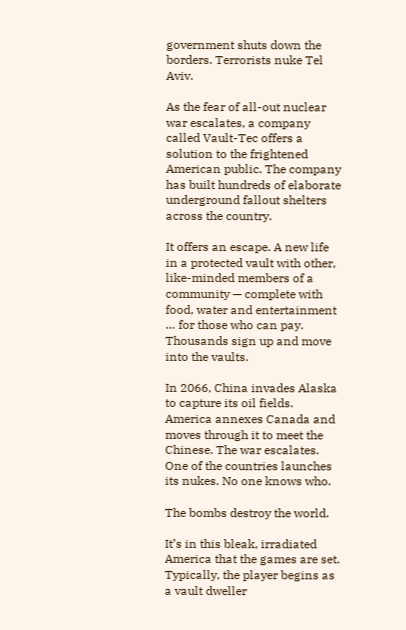government shuts down the borders. Terrorists nuke Tel Aviv.

As the fear of all-out nuclear war escalates, a company called Vault-Tec offers a solution to the frightened American public. The company has built hundreds of elaborate underground fallout shelters across the country.

It offers an escape. A new life in a protected vault with other, like-minded members of a community — complete with food, water and entertainment … for those who can pay. Thousands sign up and move into the vaults.

In 2066, China invades Alaska to capture its oil fields. America annexes Canada and moves through it to meet the Chinese. The war escalates. One of the countries launches its nukes. No one knows who.

The bombs destroy the world.

It’s in this bleak, irradiated America that the games are set. Typically, the player begins as a vault dweller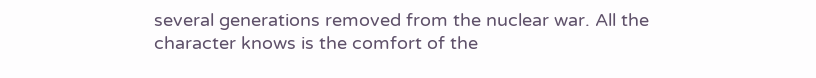several generations removed from the nuclear war. All the character knows is the comfort of the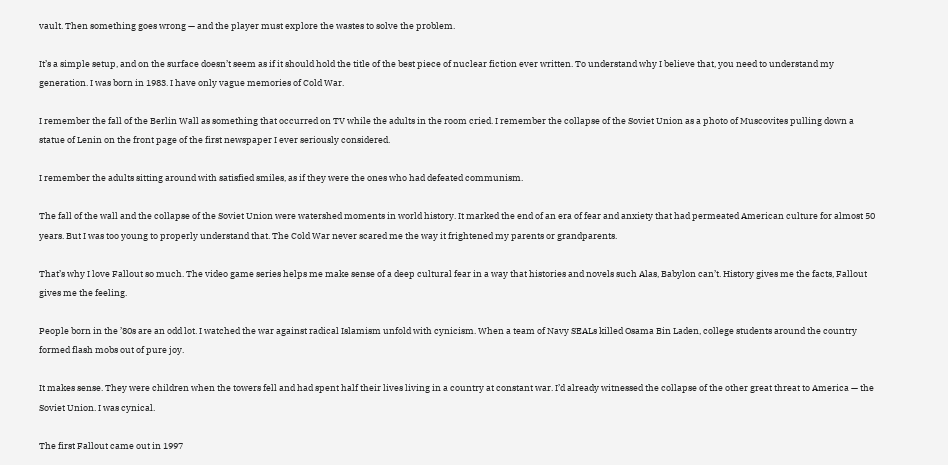vault. Then something goes wrong — and the player must explore the wastes to solve the problem.

It’s a simple setup, and on the surface doesn’t seem as if it should hold the title of the best piece of nuclear fiction ever written. To understand why I believe that, you need to understand my generation. I was born in 1983. I have only vague memories of Cold War.

I remember the fall of the Berlin Wall as something that occurred on TV while the adults in the room cried. I remember the collapse of the Soviet Union as a photo of Muscovites pulling down a statue of Lenin on the front page of the first newspaper I ever seriously considered.

I remember the adults sitting around with satisfied smiles, as if they were the ones who had defeated communism.

The fall of the wall and the collapse of the Soviet Union were watershed moments in world history. It marked the end of an era of fear and anxiety that had permeated American culture for almost 50 years. But I was too young to properly understand that. The Cold War never scared me the way it frightened my parents or grandparents.

That’s why I love Fallout so much. The video game series helps me make sense of a deep cultural fear in a way that histories and novels such Alas, Babylon can’t. History gives me the facts, Fallout gives me the feeling.

People born in the ’80s are an odd lot. I watched the war against radical Islamism unfold with cynicism. When a team of Navy SEALs killed Osama Bin Laden, college students around the country formed flash mobs out of pure joy.

It makes sense. They were children when the towers fell and had spent half their lives living in a country at constant war. I’d already witnessed the collapse of the other great threat to America — the Soviet Union. I was cynical.

The first Fallout came out in 1997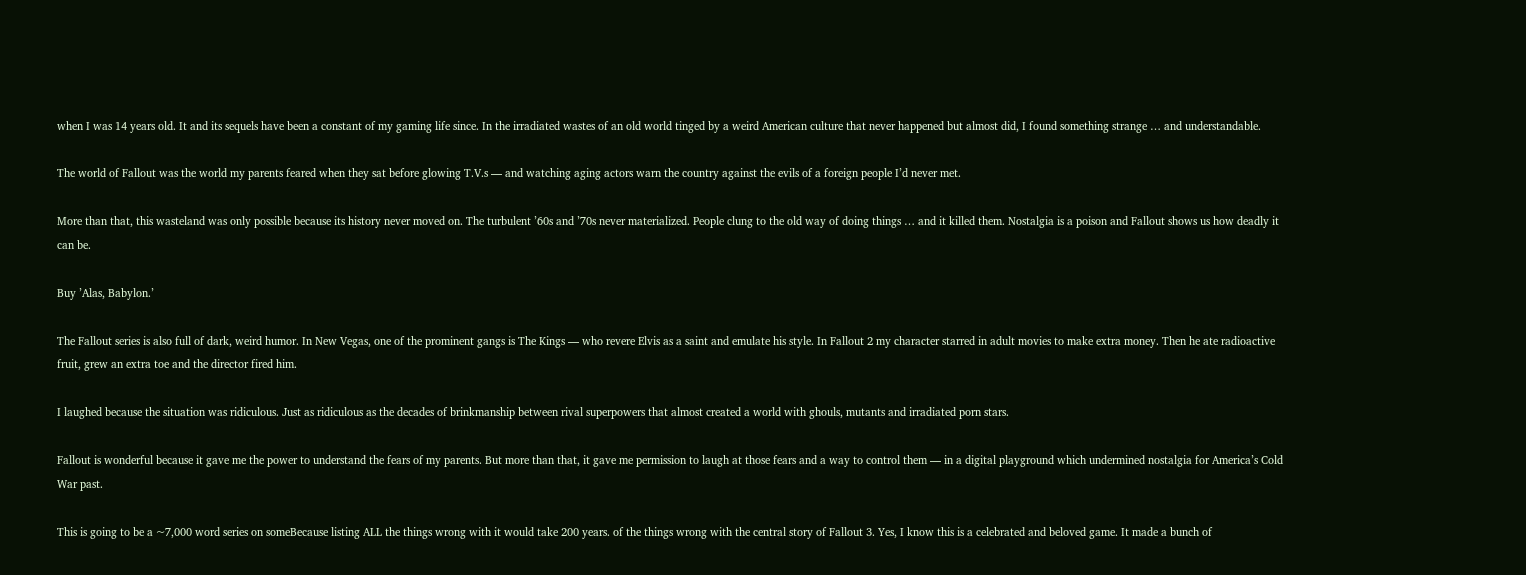when I was 14 years old. It and its sequels have been a constant of my gaming life since. In the irradiated wastes of an old world tinged by a weird American culture that never happened but almost did, I found something strange … and understandable.

The world of Fallout was the world my parents feared when they sat before glowing T.V.s — and watching aging actors warn the country against the evils of a foreign people I’d never met.

More than that, this wasteland was only possible because its history never moved on. The turbulent ’60s and ’70s never materialized. People clung to the old way of doing things … and it killed them. Nostalgia is a poison and Fallout shows us how deadly it can be.

Buy ’Alas, Babylon.’

The Fallout series is also full of dark, weird humor. In New Vegas, one of the prominent gangs is The Kings — who revere Elvis as a saint and emulate his style. In Fallout 2 my character starred in adult movies to make extra money. Then he ate radioactive fruit, grew an extra toe and the director fired him.

I laughed because the situation was ridiculous. Just as ridiculous as the decades of brinkmanship between rival superpowers that almost created a world with ghouls, mutants and irradiated porn stars.

Fallout is wonderful because it gave me the power to understand the fears of my parents. But more than that, it gave me permission to laugh at those fears and a way to control them — in a digital playground which undermined nostalgia for America’s Cold War past.

This is going to be a ~7,000 word series on someBecause listing ALL the things wrong with it would take 200 years. of the things wrong with the central story of Fallout 3. Yes, I know this is a celebrated and beloved game. It made a bunch of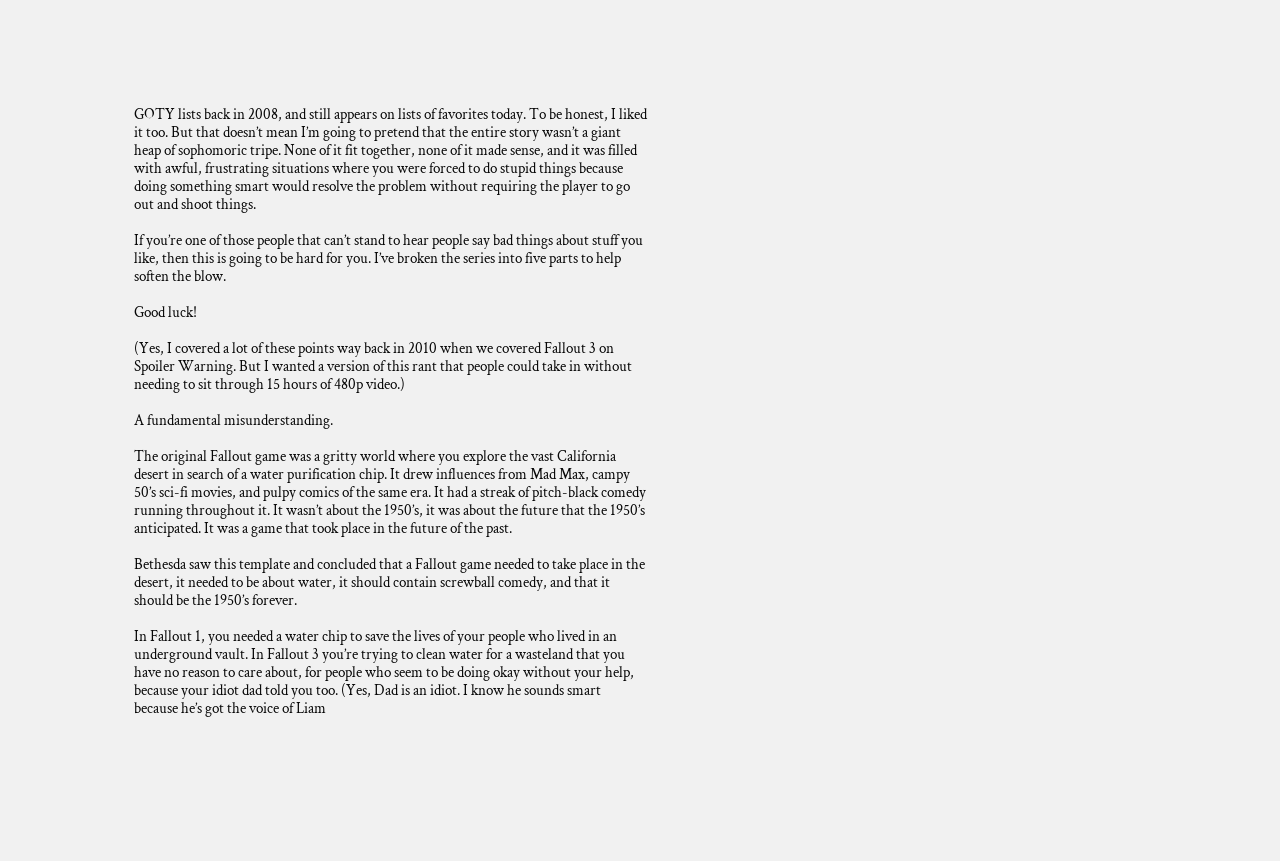GOTY lists back in 2008, and still appears on lists of favorites today. To be honest, I liked it too. But that doesn’t mean I’m going to pretend that the entire story wasn’t a giant heap of sophomoric tripe. None of it fit together, none of it made sense, and it was filled with awful, frustrating situations where you were forced to do stupid things because doing something smart would resolve the problem without requiring the player to go out and shoot things.

If you’re one of those people that can’t stand to hear people say bad things about stuff you like, then this is going to be hard for you. I’ve broken the series into five parts to help soften the blow.

Good luck!

(Yes, I covered a lot of these points way back in 2010 when we covered Fallout 3 on Spoiler Warning. But I wanted a version of this rant that people could take in without needing to sit through 15 hours of 480p video.)

A fundamental misunderstanding.

The original Fallout game was a gritty world where you explore the vast California desert in search of a water purification chip. It drew influences from Mad Max, campy 50’s sci-fi movies, and pulpy comics of the same era. It had a streak of pitch-black comedy running throughout it. It wasn’t about the 1950’s, it was about the future that the 1950’s anticipated. It was a game that took place in the future of the past.

Bethesda saw this template and concluded that a Fallout game needed to take place in the desert, it needed to be about water, it should contain screwball comedy, and that it should be the 1950’s forever.

In Fallout 1, you needed a water chip to save the lives of your people who lived in an underground vault. In Fallout 3 you’re trying to clean water for a wasteland that you have no reason to care about, for people who seem to be doing okay without your help, because your idiot dad told you too. (Yes, Dad is an idiot. I know he sounds smart because he’s got the voice of Liam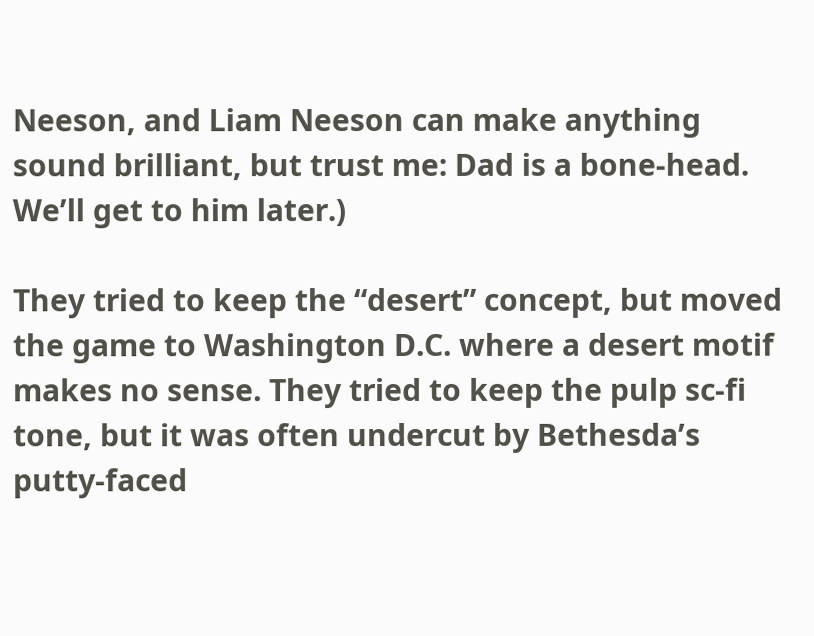Neeson, and Liam Neeson can make anything sound brilliant, but trust me: Dad is a bone-head. We’ll get to him later.)

They tried to keep the “desert” concept, but moved the game to Washington D.C. where a desert motif makes no sense. They tried to keep the pulp sc-fi tone, but it was often undercut by Bethesda’s putty-faced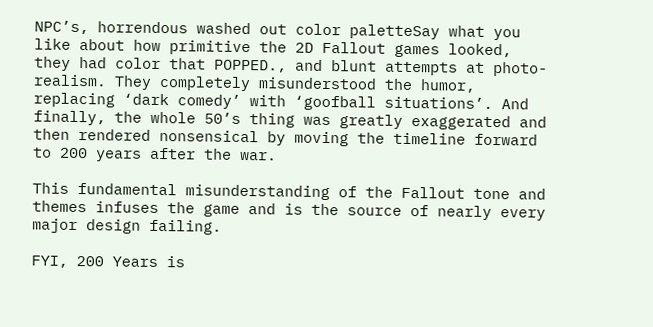NPC’s, horrendous washed out color paletteSay what you like about how primitive the 2D Fallout games looked, they had color that POPPED., and blunt attempts at photo-realism. They completely misunderstood the humor, replacing ‘dark comedy’ with ‘goofball situations’. And finally, the whole 50’s thing was greatly exaggerated and then rendered nonsensical by moving the timeline forward to 200 years after the war.

This fundamental misunderstanding of the Fallout tone and themes infuses the game and is the source of nearly every major design failing.

FYI, 200 Years is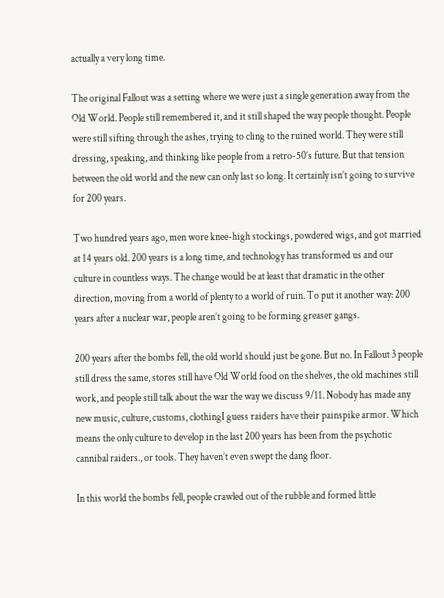actually a very long time.

The original Fallout was a setting where we were just a single generation away from the Old World. People still remembered it, and it still shaped the way people thought. People were still sifting through the ashes, trying to cling to the ruined world. They were still dressing, speaking, and thinking like people from a retro-50’s future. But that tension between the old world and the new can only last so long. It certainly isn’t going to survive for 200 years.

Two hundred years ago, men wore knee-high stockings, powdered wigs, and got married at 14 years old. 200 years is a long time, and technology has transformed us and our culture in countless ways. The change would be at least that dramatic in the other direction, moving from a world of plenty to a world of ruin. To put it another way: 200 years after a nuclear war, people aren’t going to be forming greaser gangs.

200 years after the bombs fell, the old world should just be gone. But no. In Fallout 3 people still dress the same, stores still have Old World food on the shelves, the old machines still work, and people still talk about the war the way we discuss 9/11. Nobody has made any new music, culture, customs, clothingI guess raiders have their painspike armor. Which means the only culture to develop in the last 200 years has been from the psychotic cannibal raiders., or tools. They haven’t even swept the dang floor.

In this world the bombs fell, people crawled out of the rubble and formed little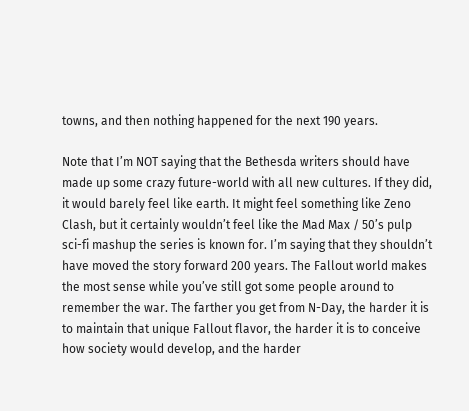towns, and then nothing happened for the next 190 years.

Note that I’m NOT saying that the Bethesda writers should have made up some crazy future-world with all new cultures. If they did, it would barely feel like earth. It might feel something like Zeno Clash, but it certainly wouldn’t feel like the Mad Max / 50’s pulp sci-fi mashup the series is known for. I’m saying that they shouldn’t have moved the story forward 200 years. The Fallout world makes the most sense while you’ve still got some people around to remember the war. The farther you get from N-Day, the harder it is to maintain that unique Fallout flavor, the harder it is to conceive how society would develop, and the harder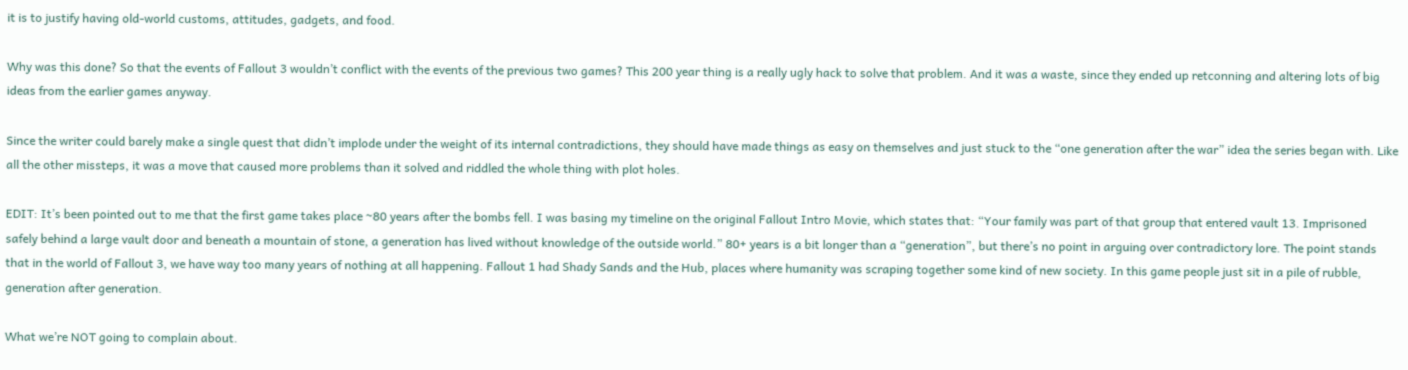it is to justify having old-world customs, attitudes, gadgets, and food.

Why was this done? So that the events of Fallout 3 wouldn’t conflict with the events of the previous two games? This 200 year thing is a really ugly hack to solve that problem. And it was a waste, since they ended up retconning and altering lots of big ideas from the earlier games anyway.

Since the writer could barely make a single quest that didn’t implode under the weight of its internal contradictions, they should have made things as easy on themselves and just stuck to the “one generation after the war” idea the series began with. Like all the other missteps, it was a move that caused more problems than it solved and riddled the whole thing with plot holes.

EDIT: It’s been pointed out to me that the first game takes place ~80 years after the bombs fell. I was basing my timeline on the original Fallout Intro Movie, which states that: “Your family was part of that group that entered vault 13. Imprisoned safely behind a large vault door and beneath a mountain of stone, a generation has lived without knowledge of the outside world.” 80+ years is a bit longer than a “generation”, but there’s no point in arguing over contradictory lore. The point stands that in the world of Fallout 3, we have way too many years of nothing at all happening. Fallout 1 had Shady Sands and the Hub, places where humanity was scraping together some kind of new society. In this game people just sit in a pile of rubble, generation after generation.

What we’re NOT going to complain about.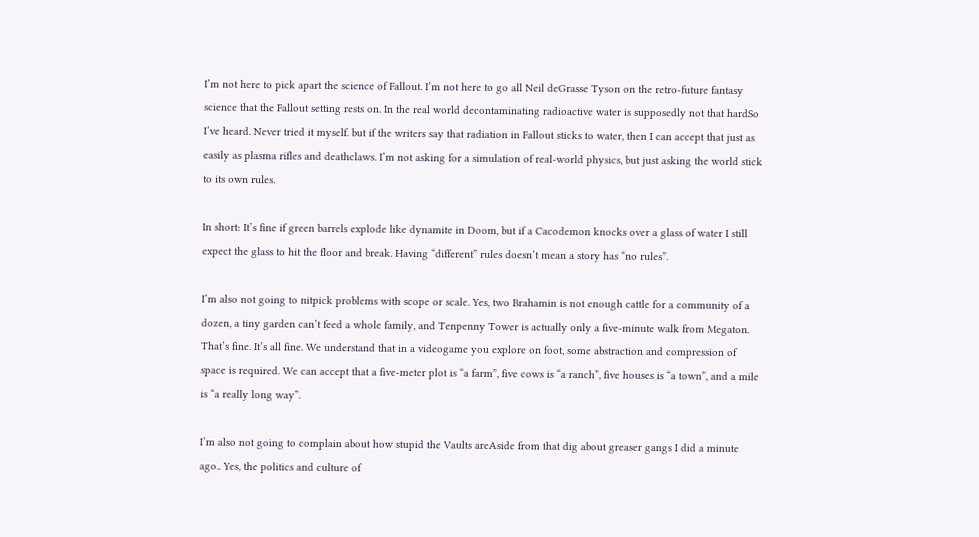I’m not here to pick apart the science of Fallout. I’m not here to go all Neil deGrasse Tyson on the retro-future fantasy science that the Fallout setting rests on. In the real world decontaminating radioactive water is supposedly not that hardSo I’ve heard. Never tried it myself. but if the writers say that radiation in Fallout sticks to water, then I can accept that just as easily as plasma rifles and deathclaws. I’m not asking for a simulation of real-world physics, but just asking the world stick to its own rules.

In short: It’s fine if green barrels explode like dynamite in Doom, but if a Cacodemon knocks over a glass of water I still expect the glass to hit the floor and break. Having “different” rules doesn’t mean a story has “no rules”.

I’m also not going to nitpick problems with scope or scale. Yes, two Brahamin is not enough cattle for a community of a dozen, a tiny garden can’t feed a whole family, and Tenpenny Tower is actually only a five-minute walk from Megaton. That’s fine. It’s all fine. We understand that in a videogame you explore on foot, some abstraction and compression of space is required. We can accept that a five-meter plot is “a farm”, five cows is “a ranch”, five houses is “a town”, and a mile is “a really long way”.

I’m also not going to complain about how stupid the Vaults areAside from that dig about greaser gangs I did a minute ago.. Yes, the politics and culture of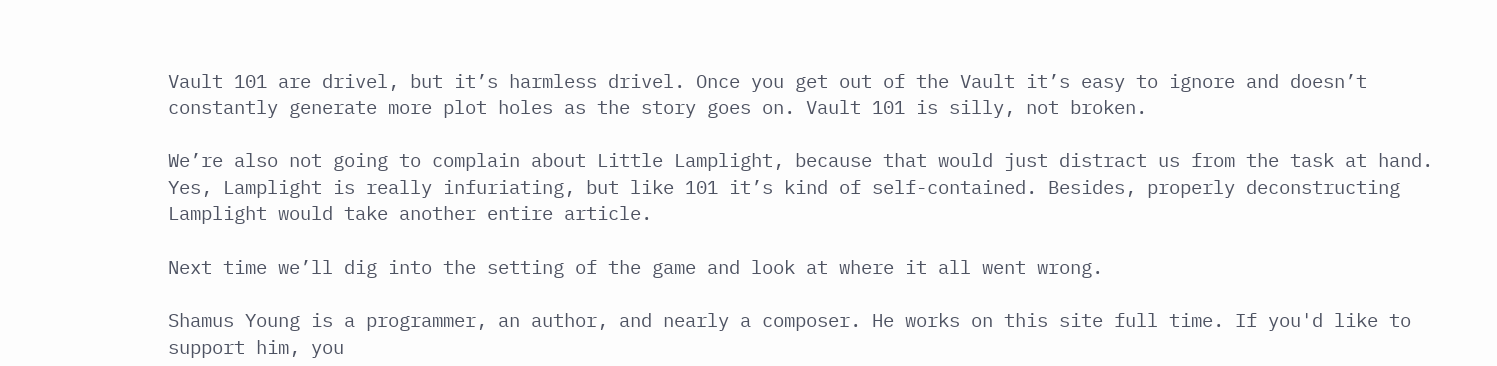Vault 101 are drivel, but it’s harmless drivel. Once you get out of the Vault it’s easy to ignore and doesn’t constantly generate more plot holes as the story goes on. Vault 101 is silly, not broken.

We’re also not going to complain about Little Lamplight, because that would just distract us from the task at hand. Yes, Lamplight is really infuriating, but like 101 it’s kind of self-contained. Besides, properly deconstructing Lamplight would take another entire article.

Next time we’ll dig into the setting of the game and look at where it all went wrong.

Shamus Young is a programmer, an author, and nearly a composer. He works on this site full time. If you'd like to support him, you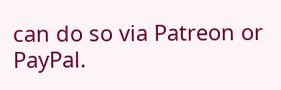can do so via Patreon or PayPal.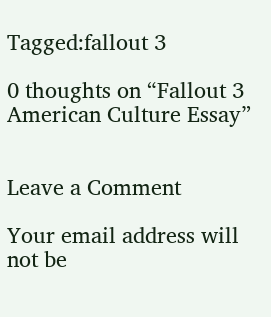Tagged:fallout 3

0 thoughts on “Fallout 3 American Culture Essay”


Leave a Comment

Your email address will not be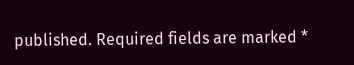published. Required fields are marked *